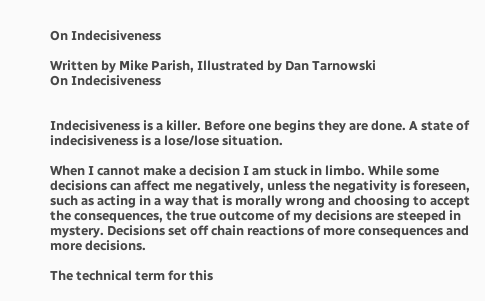On Indecisiveness

Written by Mike Parish, Illustrated by Dan Tarnowski
On Indecisiveness


Indecisiveness is a killer. Before one begins they are done. A state of indecisiveness is a lose/lose situation.

When I cannot make a decision I am stuck in limbo. While some decisions can affect me negatively, unless the negativity is foreseen, such as acting in a way that is morally wrong and choosing to accept the consequences, the true outcome of my decisions are steeped in mystery. Decisions set off chain reactions of more consequences and more decisions.

The technical term for this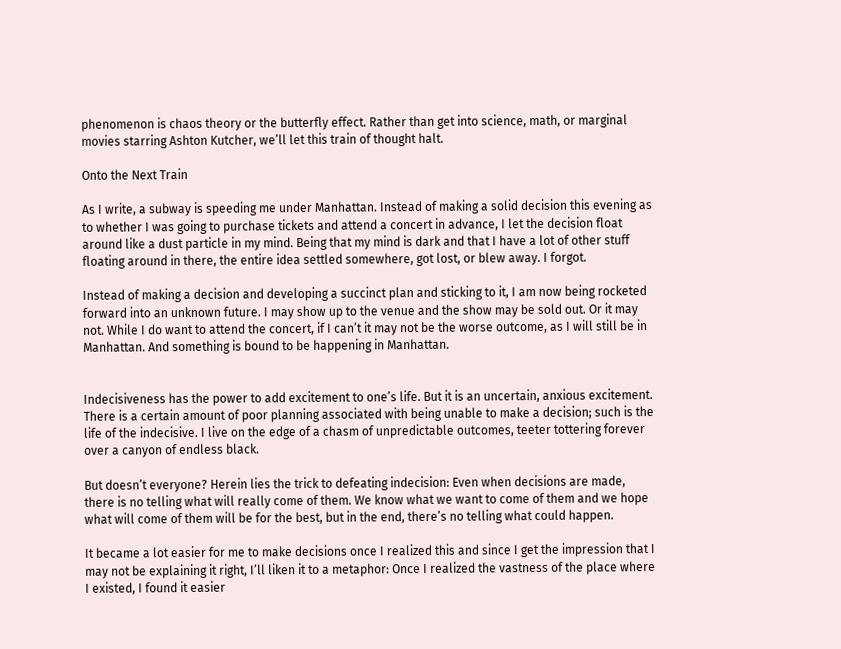phenomenon is chaos theory or the butterfly effect. Rather than get into science, math, or marginal movies starring Ashton Kutcher, we’ll let this train of thought halt.

Onto the Next Train

As I write, a subway is speeding me under Manhattan. Instead of making a solid decision this evening as to whether I was going to purchase tickets and attend a concert in advance, I let the decision float around like a dust particle in my mind. Being that my mind is dark and that I have a lot of other stuff floating around in there, the entire idea settled somewhere, got lost, or blew away. I forgot.

Instead of making a decision and developing a succinct plan and sticking to it, I am now being rocketed forward into an unknown future. I may show up to the venue and the show may be sold out. Or it may not. While I do want to attend the concert, if I can’t it may not be the worse outcome, as I will still be in Manhattan. And something is bound to be happening in Manhattan.


Indecisiveness has the power to add excitement to one’s life. But it is an uncertain, anxious excitement. There is a certain amount of poor planning associated with being unable to make a decision; such is the life of the indecisive. I live on the edge of a chasm of unpredictable outcomes, teeter tottering forever over a canyon of endless black.

But doesn’t everyone? Herein lies the trick to defeating indecision: Even when decisions are made, there is no telling what will really come of them. We know what we want to come of them and we hope what will come of them will be for the best, but in the end, there’s no telling what could happen.

It became a lot easier for me to make decisions once I realized this and since I get the impression that I may not be explaining it right, I’ll liken it to a metaphor: Once I realized the vastness of the place where I existed, I found it easier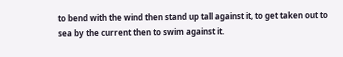to bend with the wind then stand up tall against it, to get taken out to sea by the current then to swim against it.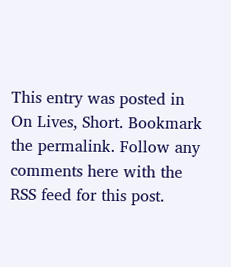This entry was posted in On Lives, Short. Bookmark the permalink. Follow any comments here with the RSS feed for this post.